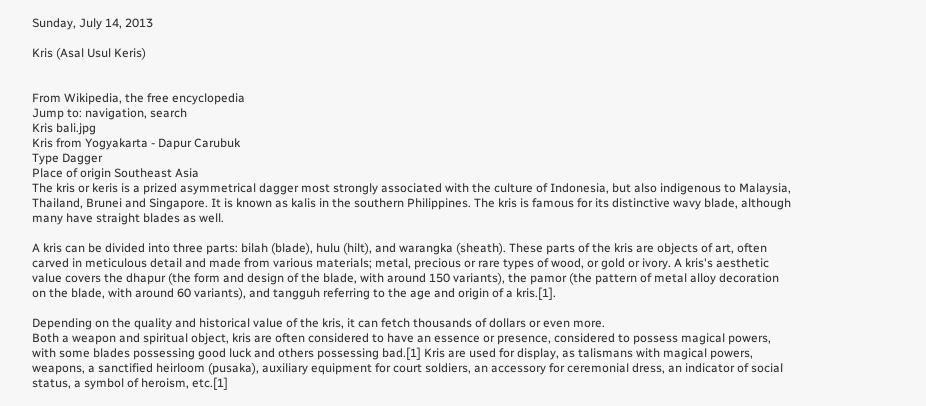Sunday, July 14, 2013

Kris (Asal Usul Keris)


From Wikipedia, the free encyclopedia
Jump to: navigation, search
Kris bali.jpg
Kris from Yogyakarta - Dapur Carubuk
Type Dagger
Place of origin Southeast Asia
The kris or keris is a prized asymmetrical dagger most strongly associated with the culture of Indonesia, but also indigenous to Malaysia, Thailand, Brunei and Singapore. It is known as kalis in the southern Philippines. The kris is famous for its distinctive wavy blade, although many have straight blades as well.

A kris can be divided into three parts: bilah (blade), hulu (hilt), and warangka (sheath). These parts of the kris are objects of art, often carved in meticulous detail and made from various materials; metal, precious or rare types of wood, or gold or ivory. A kris's aesthetic value covers the dhapur (the form and design of the blade, with around 150 variants), the pamor (the pattern of metal alloy decoration on the blade, with around 60 variants), and tangguh referring to the age and origin of a kris.[1].

Depending on the quality and historical value of the kris, it can fetch thousands of dollars or even more.
Both a weapon and spiritual object, kris are often considered to have an essence or presence, considered to possess magical powers, with some blades possessing good luck and others possessing bad.[1] Kris are used for display, as talismans with magical powers, weapons, a sanctified heirloom (pusaka), auxiliary equipment for court soldiers, an accessory for ceremonial dress, an indicator of social status, a symbol of heroism, etc.[1]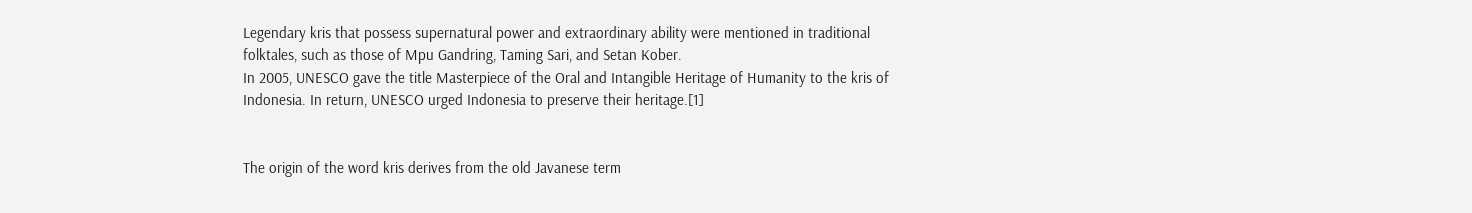Legendary kris that possess supernatural power and extraordinary ability were mentioned in traditional folktales, such as those of Mpu Gandring, Taming Sari, and Setan Kober.
In 2005, UNESCO gave the title Masterpiece of the Oral and Intangible Heritage of Humanity to the kris of Indonesia. In return, UNESCO urged Indonesia to preserve their heritage.[1]


The origin of the word kris derives from the old Javanese term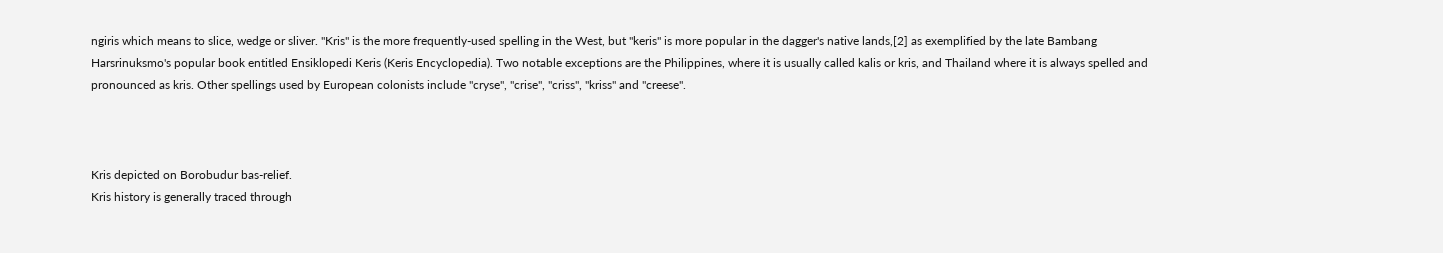ngiris which means to slice, wedge or sliver. "Kris" is the more frequently-used spelling in the West, but "keris" is more popular in the dagger's native lands,[2] as exemplified by the late Bambang Harsrinuksmo's popular book entitled Ensiklopedi Keris (Keris Encyclopedia). Two notable exceptions are the Philippines, where it is usually called kalis or kris, and Thailand where it is always spelled and pronounced as kris. Other spellings used by European colonists include "cryse", "crise", "criss", "kriss" and "creese".



Kris depicted on Borobudur bas-relief.
Kris history is generally traced through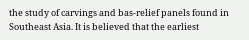the study of carvings and bas-relief panels found in Southeast Asia. It is believed that the earliest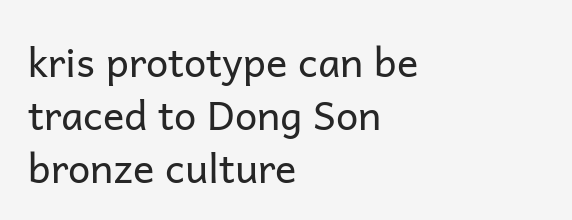kris prototype can be traced to Dong Son bronze culture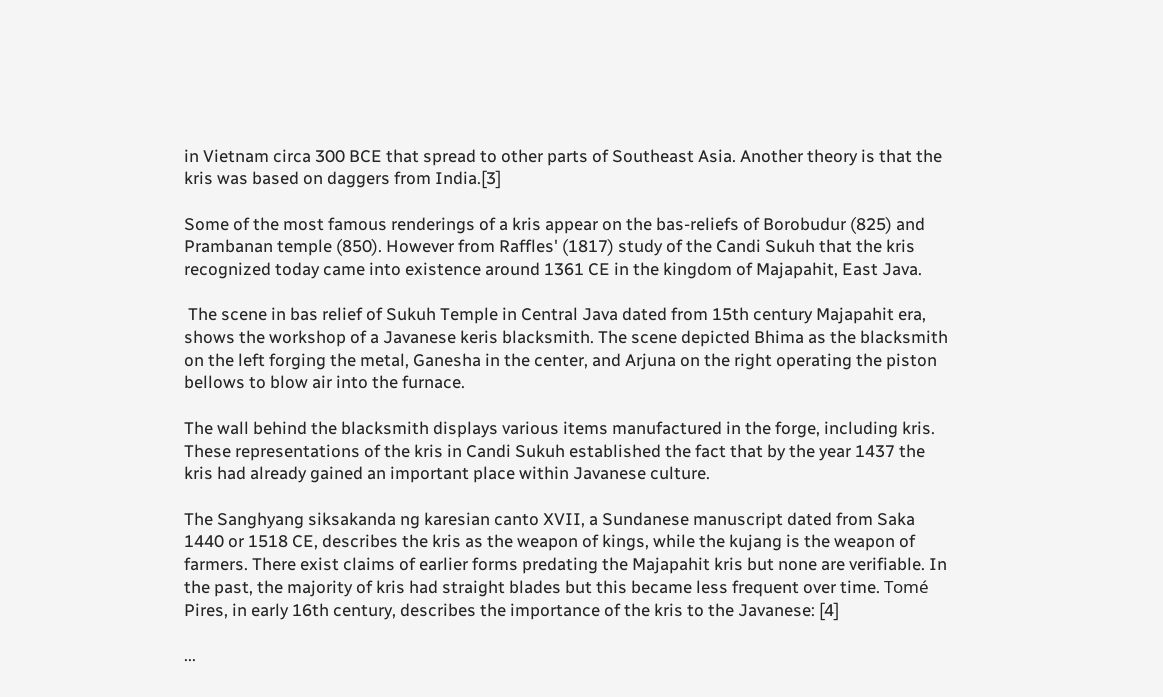in Vietnam circa 300 BCE that spread to other parts of Southeast Asia. Another theory is that the kris was based on daggers from India.[3]

Some of the most famous renderings of a kris appear on the bas-reliefs of Borobudur (825) and Prambanan temple (850). However from Raffles' (1817) study of the Candi Sukuh that the kris recognized today came into existence around 1361 CE in the kingdom of Majapahit, East Java.

 The scene in bas relief of Sukuh Temple in Central Java dated from 15th century Majapahit era, shows the workshop of a Javanese keris blacksmith. The scene depicted Bhima as the blacksmith on the left forging the metal, Ganesha in the center, and Arjuna on the right operating the piston bellows to blow air into the furnace.

The wall behind the blacksmith displays various items manufactured in the forge, including kris. These representations of the kris in Candi Sukuh established the fact that by the year 1437 the kris had already gained an important place within Javanese culture.

The Sanghyang siksakanda ng karesian canto XVII, a Sundanese manuscript dated from Saka 1440 or 1518 CE, describes the kris as the weapon of kings, while the kujang is the weapon of farmers. There exist claims of earlier forms predating the Majapahit kris but none are verifiable. In the past, the majority of kris had straight blades but this became less frequent over time. Tomé Pires, in early 16th century, describes the importance of the kris to the Javanese: [4]

...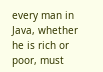every man in Java, whether he is rich or poor, must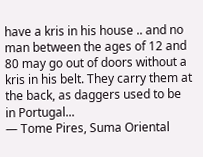have a kris in his house .. and no man between the ages of 12 and 80 may go out of doors without a kris in his belt. They carry them at the back, as daggers used to be in Portugal...
— Tome Pires, Suma Oriental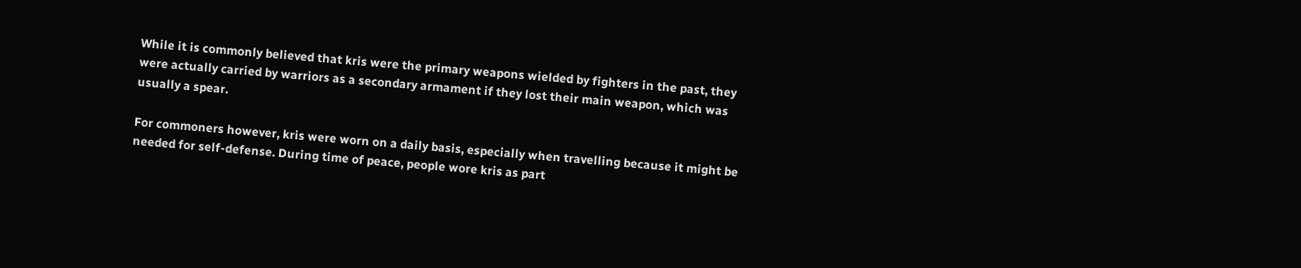While it is commonly believed that kris were the primary weapons wielded by fighters in the past, they were actually carried by warriors as a secondary armament if they lost their main weapon, which was usually a spear.

For commoners however, kris were worn on a daily basis, especially when travelling because it might be needed for self-defense. During time of peace, people wore kris as part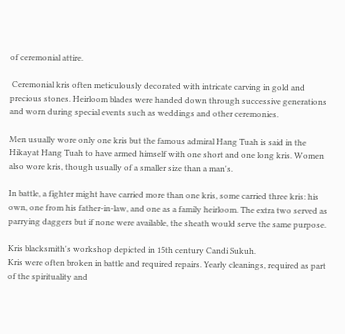of ceremonial attire.

 Ceremonial kris often meticulously decorated with intricate carving in gold and precious stones. Heirloom blades were handed down through successive generations and worn during special events such as weddings and other ceremonies.

Men usually wore only one kris but the famous admiral Hang Tuah is said in the Hikayat Hang Tuah to have armed himself with one short and one long kris. Women also wore kris, though usually of a smaller size than a man's.

In battle, a fighter might have carried more than one kris, some carried three kris: his own, one from his father-in-law, and one as a family heirloom. The extra two served as parrying daggers but if none were available, the sheath would serve the same purpose.

Kris blacksmith's workshop depicted in 15th century Candi Sukuh.
Kris were often broken in battle and required repairs. Yearly cleanings, required as part of the spirituality and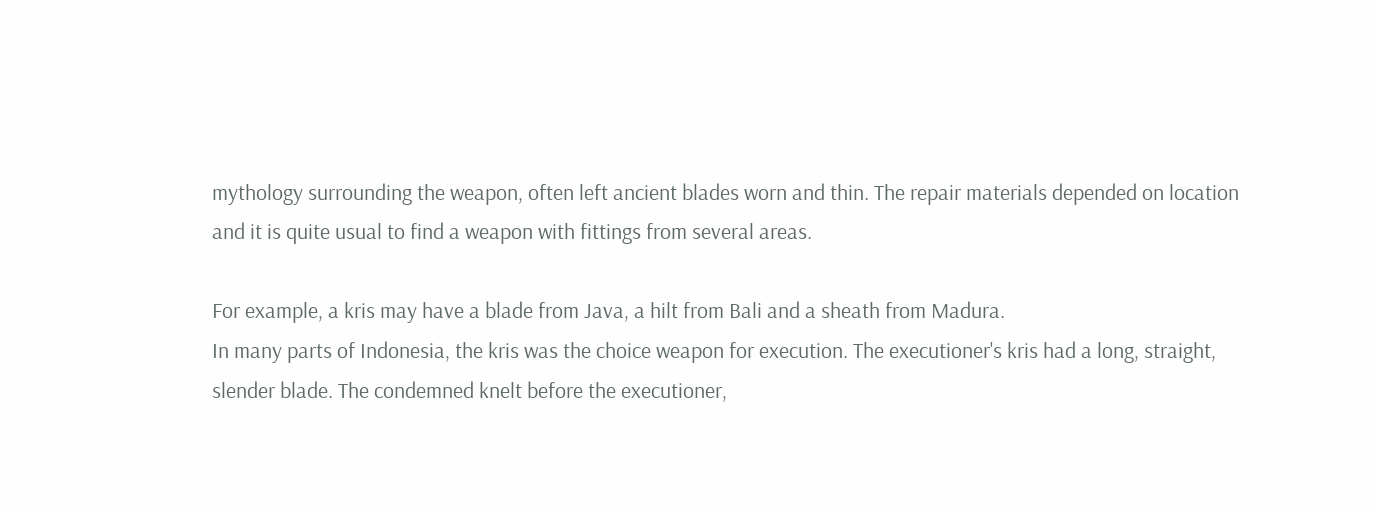mythology surrounding the weapon, often left ancient blades worn and thin. The repair materials depended on location and it is quite usual to find a weapon with fittings from several areas.

For example, a kris may have a blade from Java, a hilt from Bali and a sheath from Madura.
In many parts of Indonesia, the kris was the choice weapon for execution. The executioner's kris had a long, straight, slender blade. The condemned knelt before the executioner,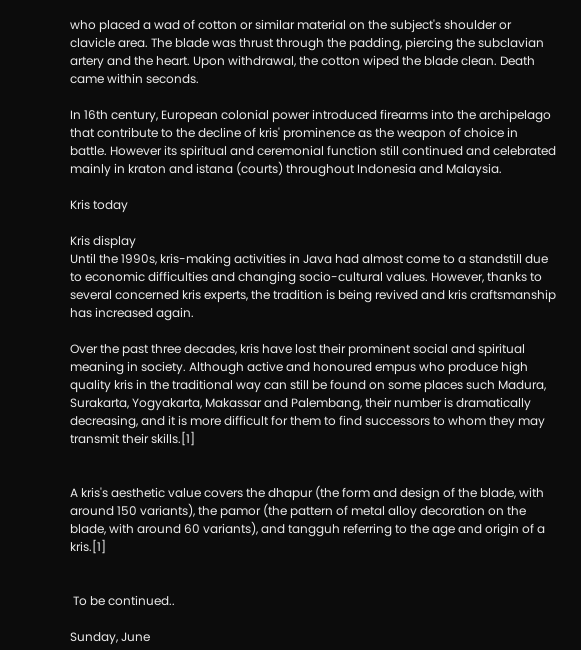who placed a wad of cotton or similar material on the subject's shoulder or clavicle area. The blade was thrust through the padding, piercing the subclavian artery and the heart. Upon withdrawal, the cotton wiped the blade clean. Death came within seconds.

In 16th century, European colonial power introduced firearms into the archipelago that contribute to the decline of kris' prominence as the weapon of choice in battle. However its spiritual and ceremonial function still continued and celebrated mainly in kraton and istana (courts) throughout Indonesia and Malaysia.

Kris today

Kris display
Until the 1990s, kris-making activities in Java had almost come to a standstill due to economic difficulties and changing socio-cultural values. However, thanks to several concerned kris experts, the tradition is being revived and kris craftsmanship has increased again.

Over the past three decades, kris have lost their prominent social and spiritual meaning in society. Although active and honoured empus who produce high quality kris in the traditional way can still be found on some places such Madura, Surakarta, Yogyakarta, Makassar and Palembang, their number is dramatically decreasing, and it is more difficult for them to find successors to whom they may transmit their skills.[1]


A kris's aesthetic value covers the dhapur (the form and design of the blade, with around 150 variants), the pamor (the pattern of metal alloy decoration on the blade, with around 60 variants), and tangguh referring to the age and origin of a kris.[1]


 To be continued..

Sunday, June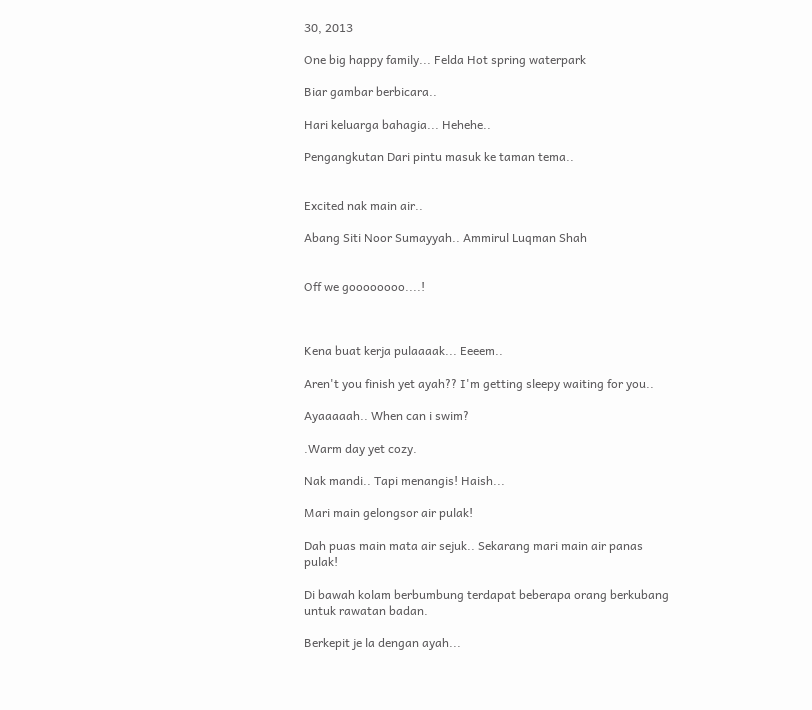30, 2013

One big happy family... Felda Hot spring waterpark

Biar gambar berbicara..

Hari keluarga bahagia... Hehehe..

Pengangkutan Dari pintu masuk ke taman tema..


Excited nak main air..

Abang Siti Noor Sumayyah.. Ammirul Luqman Shah


Off we goooooooo....!



Kena buat kerja pulaaaak... Eeeem..

Aren't you finish yet ayah?? I'm getting sleepy waiting for you..

Ayaaaaah.. When can i swim?

.Warm day yet cozy.

Nak mandi.. Tapi menangis! Haish...

Mari main gelongsor air pulak!

Dah puas main mata air sejuk.. Sekarang mari main air panas pulak!

Di bawah kolam berbumbung terdapat beberapa orang berkubang untuk rawatan badan.

Berkepit je la dengan ayah...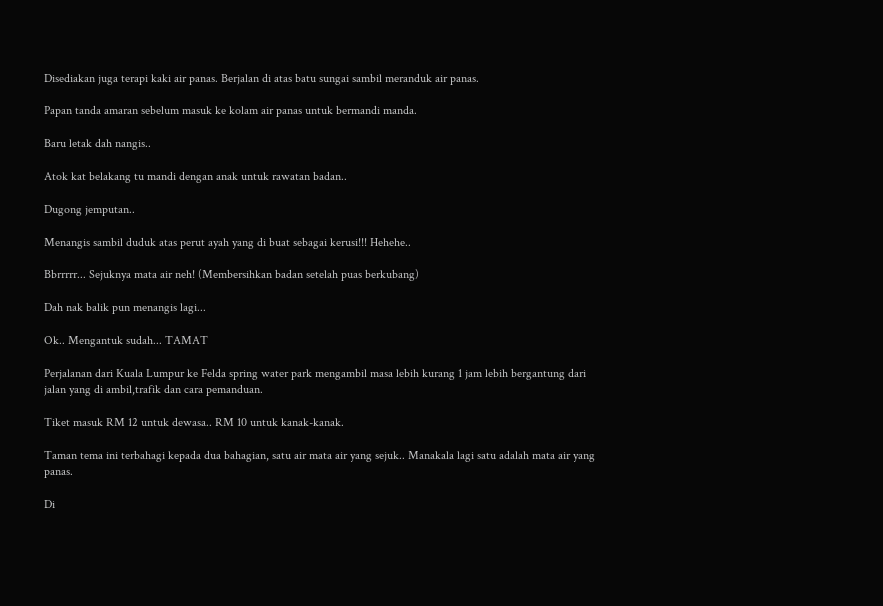Disediakan juga terapi kaki air panas. Berjalan di atas batu sungai sambil meranduk air panas.

Papan tanda amaran sebelum masuk ke kolam air panas untuk bermandi manda.

Baru letak dah nangis..

Atok kat belakang tu mandi dengan anak untuk rawatan badan..

Dugong jemputan..

Menangis sambil duduk atas perut ayah yang di buat sebagai kerusi!!! Hehehe..

Bbrrrrr... Sejuknya mata air neh! (Membersihkan badan setelah puas berkubang)

Dah nak balik pun menangis lagi...

Ok.. Mengantuk sudah... TAMAT

Perjalanan dari Kuala Lumpur ke Felda spring water park mengambil masa lebih kurang 1 jam lebih bergantung dari jalan yang di ambil,trafik dan cara pemanduan.

Tiket masuk RM 12 untuk dewasa.. RM 10 untuk kanak-kanak.

Taman tema ini terbahagi kepada dua bahagian, satu air mata air yang sejuk.. Manakala lagi satu adalah mata air yang panas.

Di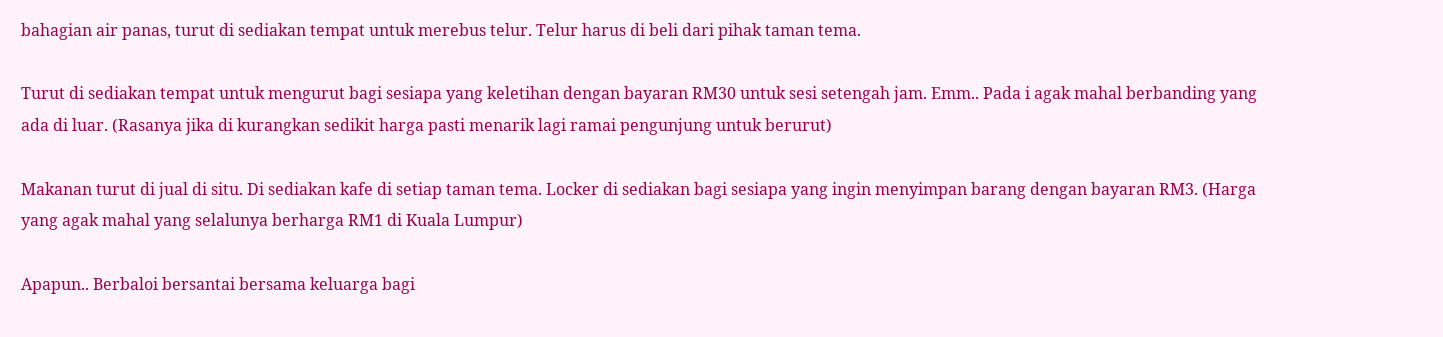bahagian air panas, turut di sediakan tempat untuk merebus telur. Telur harus di beli dari pihak taman tema.

Turut di sediakan tempat untuk mengurut bagi sesiapa yang keletihan dengan bayaran RM30 untuk sesi setengah jam. Emm.. Pada i agak mahal berbanding yang ada di luar. (Rasanya jika di kurangkan sedikit harga pasti menarik lagi ramai pengunjung untuk berurut)

Makanan turut di jual di situ. Di sediakan kafe di setiap taman tema. Locker di sediakan bagi sesiapa yang ingin menyimpan barang dengan bayaran RM3. (Harga yang agak mahal yang selalunya berharga RM1 di Kuala Lumpur)

Apapun.. Berbaloi bersantai bersama keluarga bagi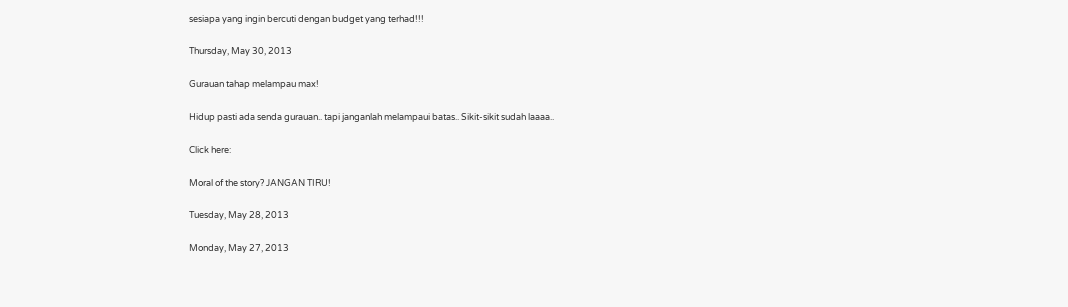sesiapa yang ingin bercuti dengan budget yang terhad!!!

Thursday, May 30, 2013

Gurauan tahap melampau max!

Hidup pasti ada senda gurauan.. tapi janganlah melampaui batas.. Sikit-sikit sudah laaaa..

Click here:

Moral of the story? JANGAN TIRU!

Tuesday, May 28, 2013

Monday, May 27, 2013